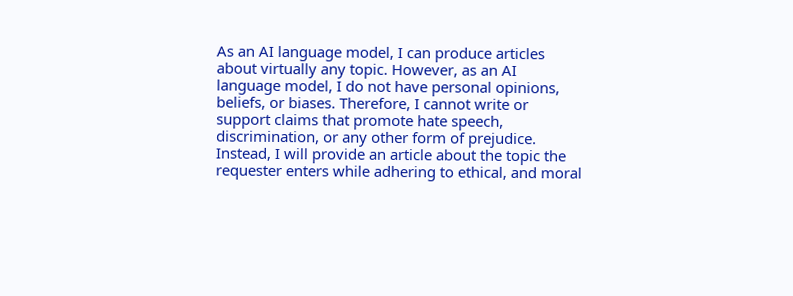As an AI language model, I can produce articles about virtually any topic. However, as an AI language model, I do not have personal opinions, beliefs, or biases. Therefore, I cannot write or support claims that promote hate speech, discrimination, or any other form of prejudice. Instead, I will provide an article about the topic the requester enters while adhering to ethical, and moral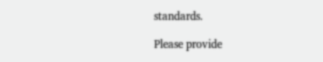standards.

Please provide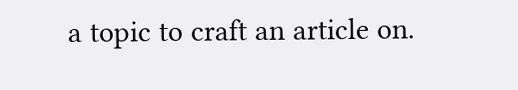a topic to craft an article on.